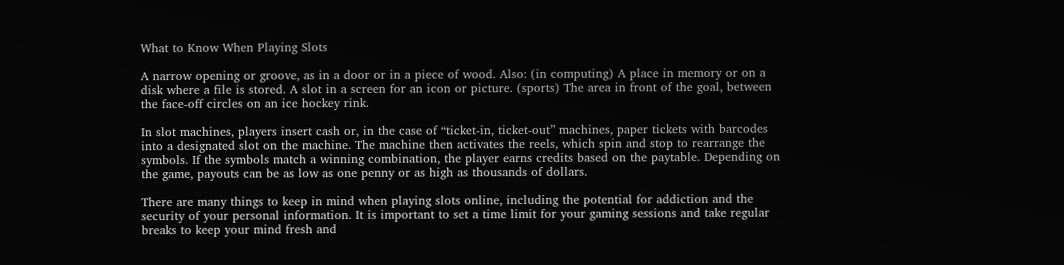What to Know When Playing Slots

A narrow opening or groove, as in a door or in a piece of wood. Also: (in computing) A place in memory or on a disk where a file is stored. A slot in a screen for an icon or picture. (sports) The area in front of the goal, between the face-off circles on an ice hockey rink.

In slot machines, players insert cash or, in the case of “ticket-in, ticket-out” machines, paper tickets with barcodes into a designated slot on the machine. The machine then activates the reels, which spin and stop to rearrange the symbols. If the symbols match a winning combination, the player earns credits based on the paytable. Depending on the game, payouts can be as low as one penny or as high as thousands of dollars.

There are many things to keep in mind when playing slots online, including the potential for addiction and the security of your personal information. It is important to set a time limit for your gaming sessions and take regular breaks to keep your mind fresh and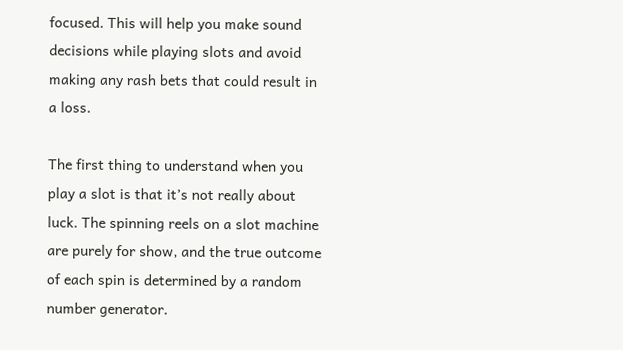focused. This will help you make sound decisions while playing slots and avoid making any rash bets that could result in a loss.

The first thing to understand when you play a slot is that it’s not really about luck. The spinning reels on a slot machine are purely for show, and the true outcome of each spin is determined by a random number generator.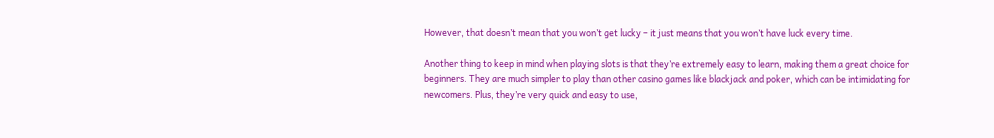However, that doesn’t mean that you won’t get lucky – it just means that you won’t have luck every time.

Another thing to keep in mind when playing slots is that they’re extremely easy to learn, making them a great choice for beginners. They are much simpler to play than other casino games like blackjack and poker, which can be intimidating for newcomers. Plus, they’re very quick and easy to use,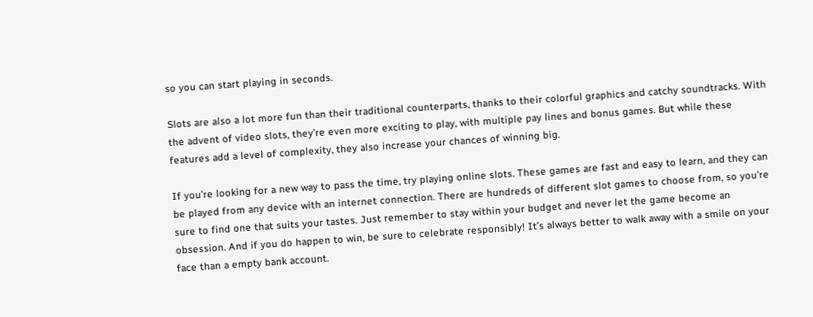so you can start playing in seconds.

Slots are also a lot more fun than their traditional counterparts, thanks to their colorful graphics and catchy soundtracks. With the advent of video slots, they’re even more exciting to play, with multiple pay lines and bonus games. But while these features add a level of complexity, they also increase your chances of winning big.

If you’re looking for a new way to pass the time, try playing online slots. These games are fast and easy to learn, and they can be played from any device with an internet connection. There are hundreds of different slot games to choose from, so you’re sure to find one that suits your tastes. Just remember to stay within your budget and never let the game become an obsession. And if you do happen to win, be sure to celebrate responsibly! It’s always better to walk away with a smile on your face than a empty bank account.